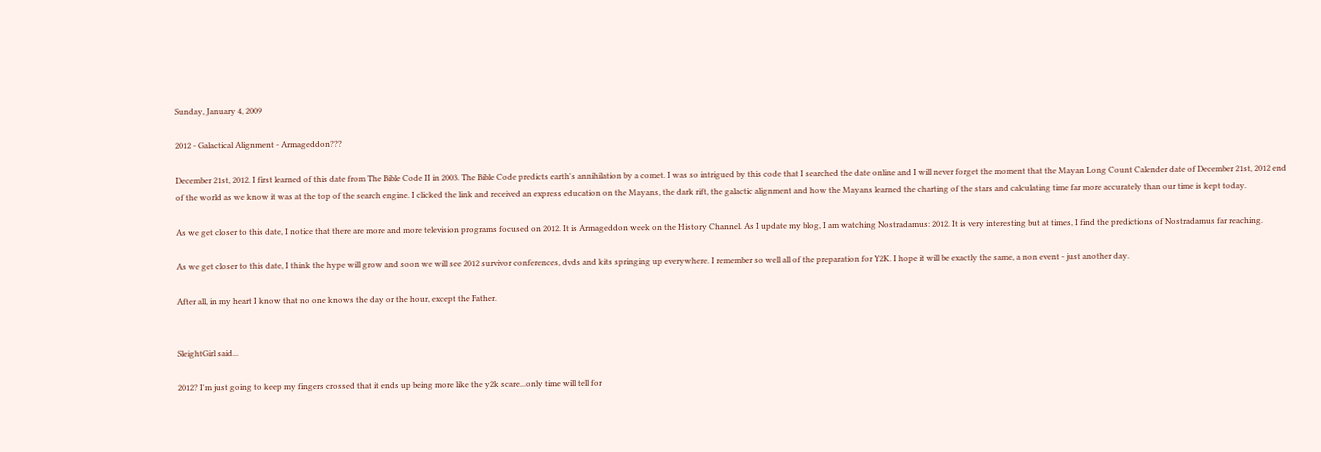Sunday, January 4, 2009

2012 - Galactical Alignment - Armageddon???

December 21st, 2012. I first learned of this date from The Bible Code II in 2003. The Bible Code predicts earth's annihilation by a comet. I was so intrigued by this code that I searched the date online and I will never forget the moment that the Mayan Long Count Calender date of December 21st, 2012 end of the world as we know it was at the top of the search engine. I clicked the link and received an express education on the Mayans, the dark rift, the galactic alignment and how the Mayans learned the charting of the stars and calculating time far more accurately than our time is kept today.

As we get closer to this date, I notice that there are more and more television programs focused on 2012. It is Armageddon week on the History Channel. As I update my blog, I am watching Nostradamus: 2012. It is very interesting but at times, I find the predictions of Nostradamus far reaching.

As we get closer to this date, I think the hype will grow and soon we will see 2012 survivor conferences, dvds and kits springing up everywhere. I remember so well all of the preparation for Y2K. I hope it will be exactly the same, a non event - just another day.

After all, in my heart I know that no one knows the day or the hour, except the Father.


SleightGirl said...

2012? I'm just going to keep my fingers crossed that it ends up being more like the y2k scare...only time will tell for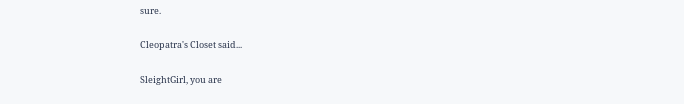sure.

Cleopatra's Closet said...

SleightGirl, you are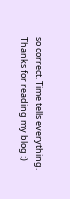so correct. Time tells everything. Thanks for reading my blog :)